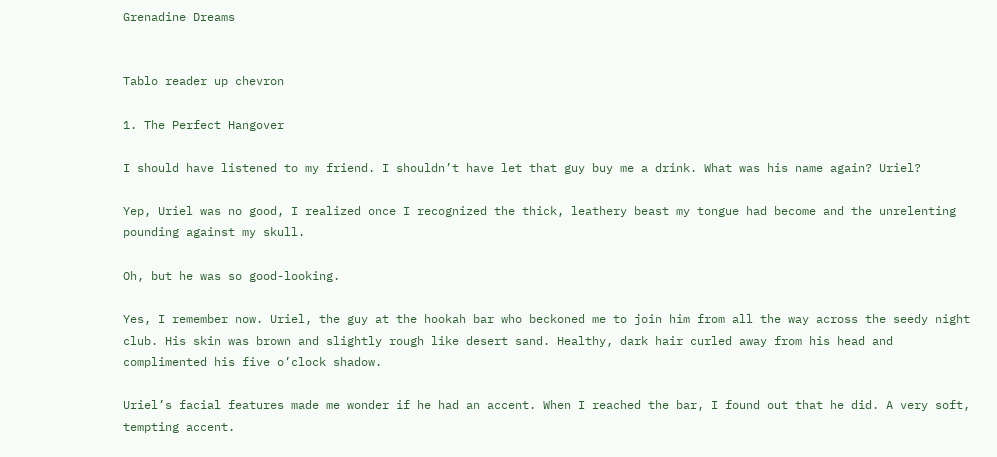Grenadine Dreams


Tablo reader up chevron

1. The Perfect Hangover

I should have listened to my friend. I shouldn’t have let that guy buy me a drink. What was his name again? Uriel?

Yep, Uriel was no good, I realized once I recognized the thick, leathery beast my tongue had become and the unrelenting pounding against my skull.

Oh, but he was so good-looking.

Yes, I remember now. Uriel, the guy at the hookah bar who beckoned me to join him from all the way across the seedy night club. His skin was brown and slightly rough like desert sand. Healthy, dark hair curled away from his head and complimented his five o’clock shadow.

Uriel’s facial features made me wonder if he had an accent. When I reached the bar, I found out that he did. A very soft, tempting accent.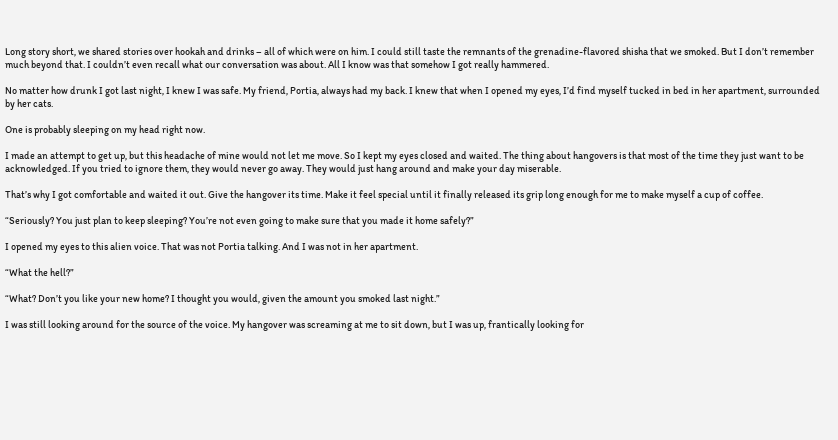Long story short, we shared stories over hookah and drinks – all of which were on him. I could still taste the remnants of the grenadine-flavored shisha that we smoked. But I don’t remember much beyond that. I couldn’t even recall what our conversation was about. All I know was that somehow I got really hammered.

No matter how drunk I got last night, I knew I was safe. My friend, Portia, always had my back. I knew that when I opened my eyes, I’d find myself tucked in bed in her apartment, surrounded by her cats.

One is probably sleeping on my head right now.

I made an attempt to get up, but this headache of mine would not let me move. So I kept my eyes closed and waited. The thing about hangovers is that most of the time they just want to be acknowledged. If you tried to ignore them, they would never go away. They would just hang around and make your day miserable.

That’s why I got comfortable and waited it out. Give the hangover its time. Make it feel special until it finally released its grip long enough for me to make myself a cup of coffee.

“Seriously? You just plan to keep sleeping? You’re not even going to make sure that you made it home safely?”

I opened my eyes to this alien voice. That was not Portia talking. And I was not in her apartment.

“What the hell?”

“What? Don’t you like your new home? I thought you would, given the amount you smoked last night.”

I was still looking around for the source of the voice. My hangover was screaming at me to sit down, but I was up, frantically looking for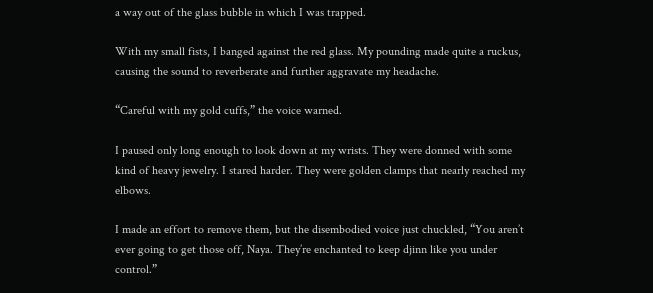a way out of the glass bubble in which I was trapped.

With my small fists, I banged against the red glass. My pounding made quite a ruckus, causing the sound to reverberate and further aggravate my headache.

“Careful with my gold cuffs,” the voice warned.

I paused only long enough to look down at my wrists. They were donned with some kind of heavy jewelry. I stared harder. They were golden clamps that nearly reached my elbows.

I made an effort to remove them, but the disembodied voice just chuckled, “You aren’t ever going to get those off, Naya. They’re enchanted to keep djinn like you under control.”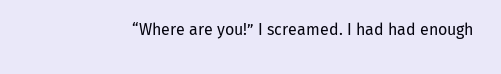“Where are you!” I screamed. I had had enough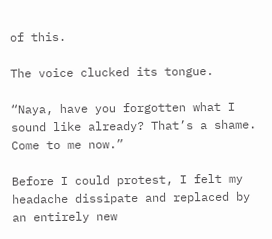of this.

The voice clucked its tongue.

“Naya, have you forgotten what I sound like already? That’s a shame. Come to me now.”

Before I could protest, I felt my headache dissipate and replaced by an entirely new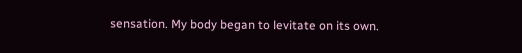sensation. My body began to levitate on its own.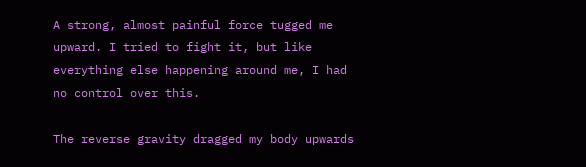A strong, almost painful force tugged me upward. I tried to fight it, but like everything else happening around me, I had no control over this.

The reverse gravity dragged my body upwards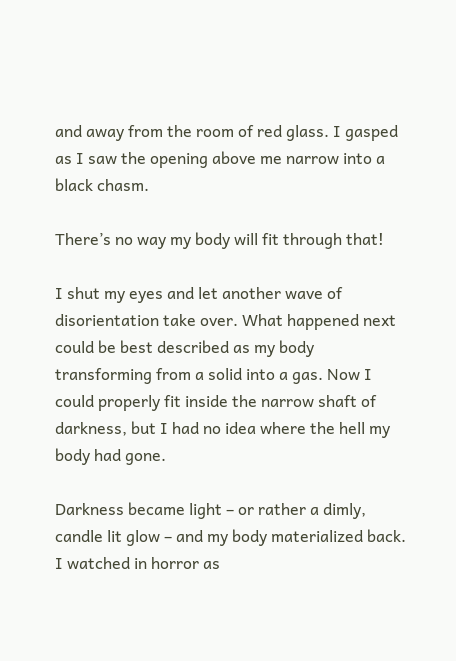and away from the room of red glass. I gasped as I saw the opening above me narrow into a black chasm.

There’s no way my body will fit through that!

I shut my eyes and let another wave of disorientation take over. What happened next could be best described as my body transforming from a solid into a gas. Now I could properly fit inside the narrow shaft of darkness, but I had no idea where the hell my body had gone.

Darkness became light – or rather a dimly, candle lit glow – and my body materialized back. I watched in horror as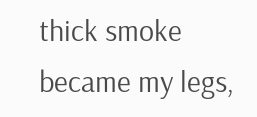thick smoke became my legs,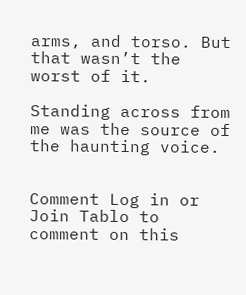arms, and torso. But that wasn’t the worst of it.

Standing across from me was the source of the haunting voice.


Comment Log in or Join Tablo to comment on this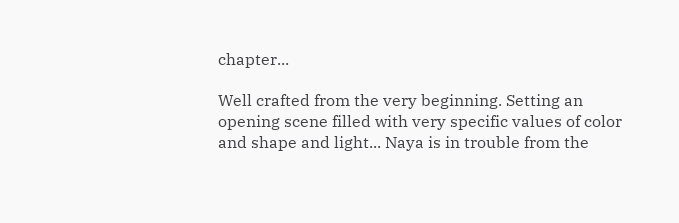chapter...

Well crafted from the very beginning. Setting an opening scene filled with very specific values of color and shape and light... Naya is in trouble from the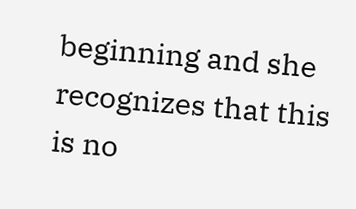beginning and she recognizes that this is no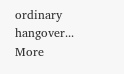ordinary hangover... More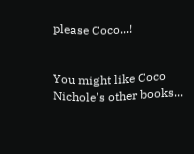please Coco...!


You might like Coco Nichole's other books...